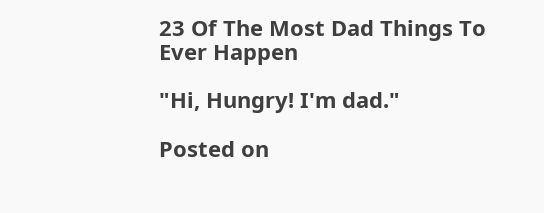23 Of The Most Dad Things To Ever Happen

"Hi, Hungry! I'm dad."

Posted on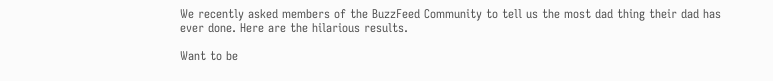We recently asked members of the BuzzFeed Community to tell us the most dad thing their dad has ever done. Here are the hilarious results.

Want to be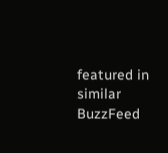featured in similar BuzzFeed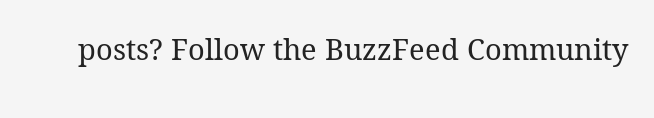posts? Follow the BuzzFeed Community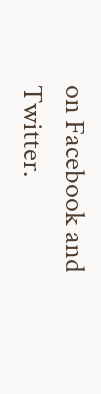on Facebook and Twitter.